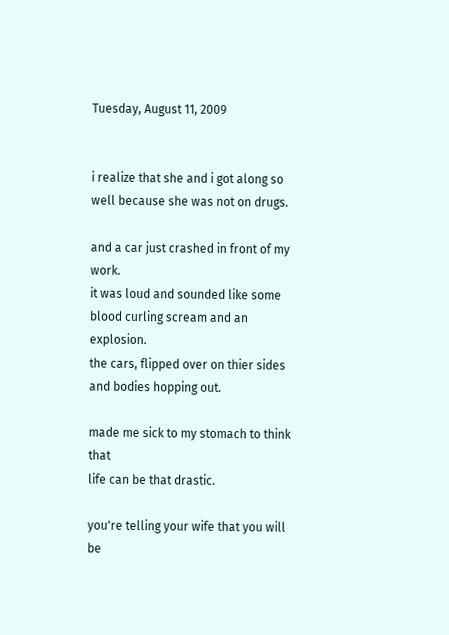Tuesday, August 11, 2009


i realize that she and i got along so well because she was not on drugs.

and a car just crashed in front of my work.
it was loud and sounded like some
blood curling scream and an explosion.
the cars, flipped over on thier sides
and bodies hopping out.

made me sick to my stomach to think that
life can be that drastic.

you're telling your wife that you will be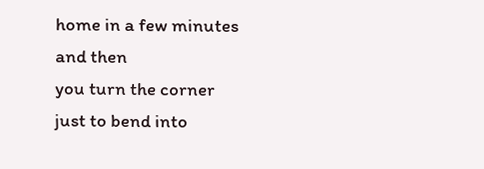home in a few minutes
and then
you turn the corner
just to bend into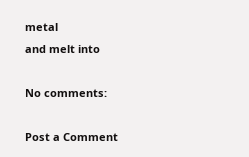metal
and melt into

No comments:

Post a Comment